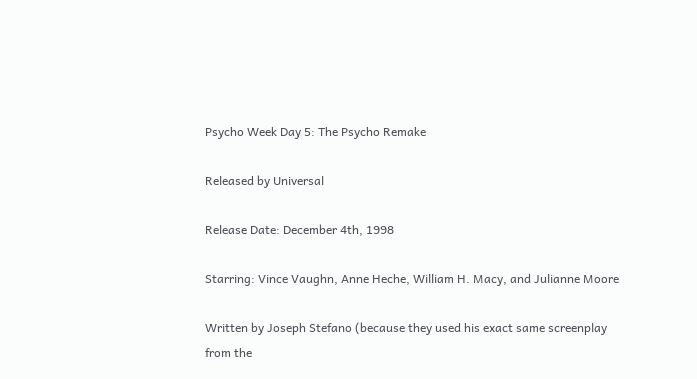Psycho Week Day 5: The Psycho Remake

Released by Universal

Release Date: December 4th, 1998

Starring: Vince Vaughn, Anne Heche, William H. Macy, and Julianne Moore

Written by Joseph Stefano (because they used his exact same screenplay from the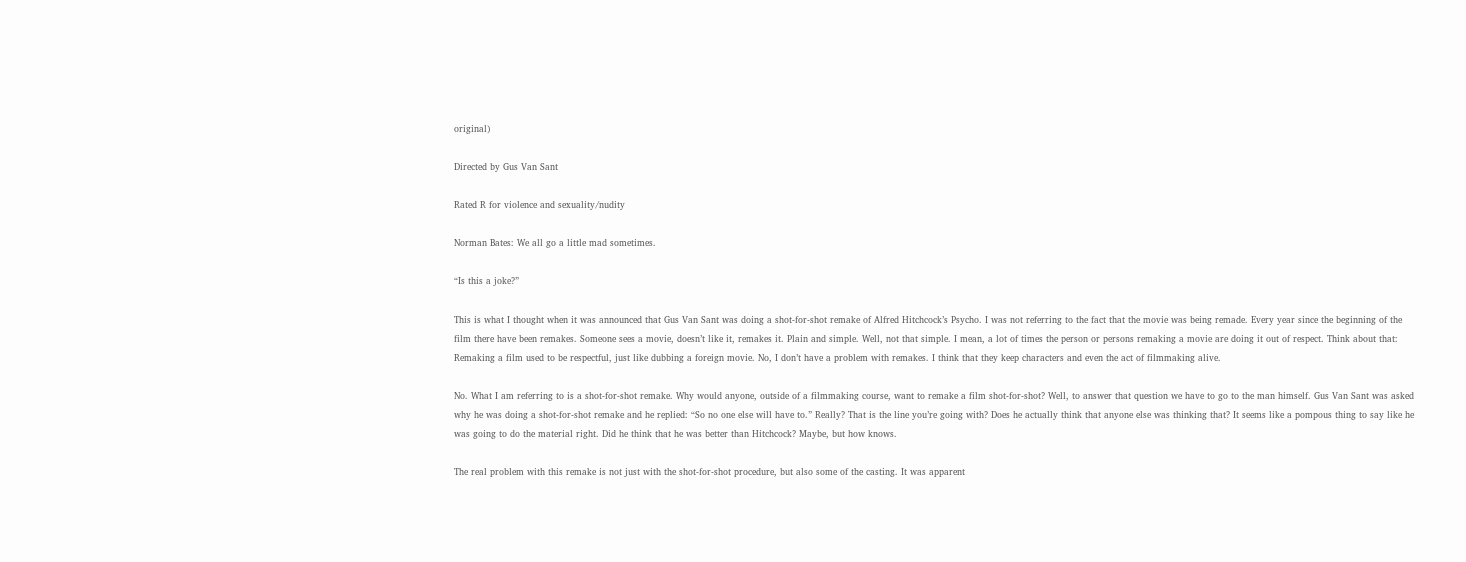original)

Directed by Gus Van Sant

Rated R for violence and sexuality/nudity

Norman Bates: We all go a little mad sometimes.

“Is this a joke?”

This is what I thought when it was announced that Gus Van Sant was doing a shot-for-shot remake of Alfred Hitchcock’s Psycho. I was not referring to the fact that the movie was being remade. Every year since the beginning of the film there have been remakes. Someone sees a movie, doesn’t like it, remakes it. Plain and simple. Well, not that simple. I mean, a lot of times the person or persons remaking a movie are doing it out of respect. Think about that: Remaking a film used to be respectful, just like dubbing a foreign movie. No, I don’t have a problem with remakes. I think that they keep characters and even the act of filmmaking alive.

No. What I am referring to is a shot-for-shot remake. Why would anyone, outside of a filmmaking course, want to remake a film shot-for-shot? Well, to answer that question we have to go to the man himself. Gus Van Sant was asked why he was doing a shot-for-shot remake and he replied: “So no one else will have to.” Really? That is the line you’re going with? Does he actually think that anyone else was thinking that? It seems like a pompous thing to say like he was going to do the material right. Did he think that he was better than Hitchcock? Maybe, but how knows.

The real problem with this remake is not just with the shot-for-shot procedure, but also some of the casting. It was apparent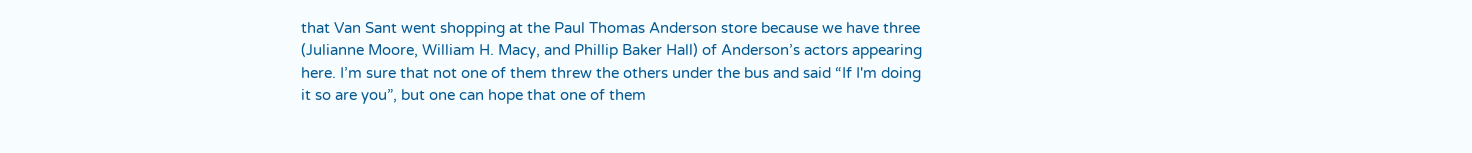that Van Sant went shopping at the Paul Thomas Anderson store because we have three (Julianne Moore, William H. Macy, and Phillip Baker Hall) of Anderson’s actors appearing here. I’m sure that not one of them threw the others under the bus and said “If I'm doing it so are you”, but one can hope that one of them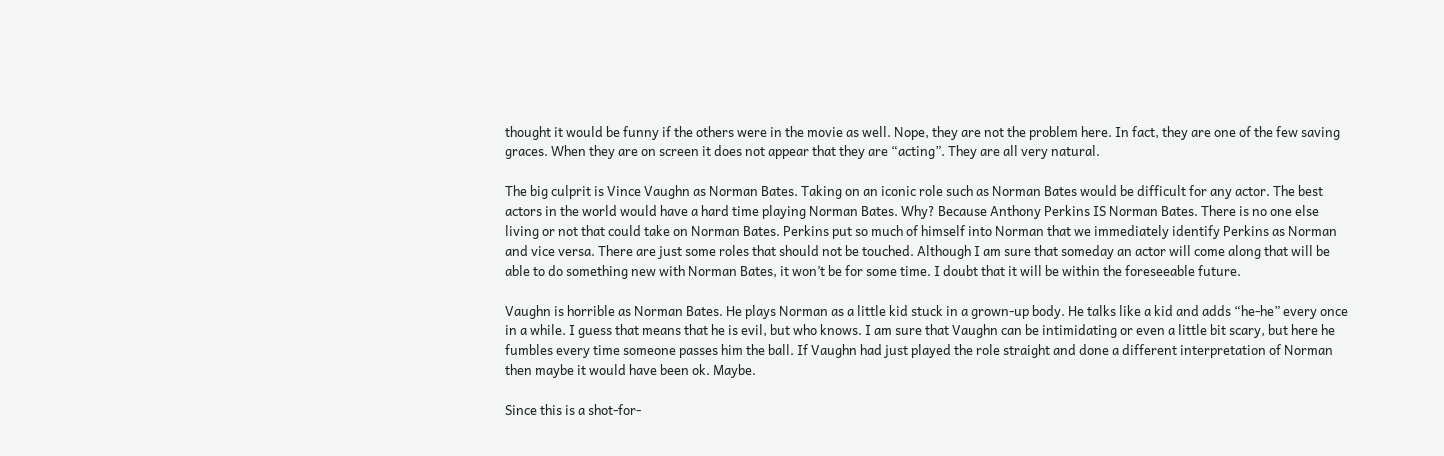thought it would be funny if the others were in the movie as well. Nope, they are not the problem here. In fact, they are one of the few saving graces. When they are on screen it does not appear that they are “acting”. They are all very natural.

The big culprit is Vince Vaughn as Norman Bates. Taking on an iconic role such as Norman Bates would be difficult for any actor. The best actors in the world would have a hard time playing Norman Bates. Why? Because Anthony Perkins IS Norman Bates. There is no one else living or not that could take on Norman Bates. Perkins put so much of himself into Norman that we immediately identify Perkins as Norman and vice versa. There are just some roles that should not be touched. Although I am sure that someday an actor will come along that will be able to do something new with Norman Bates, it won’t be for some time. I doubt that it will be within the foreseeable future.

Vaughn is horrible as Norman Bates. He plays Norman as a little kid stuck in a grown-up body. He talks like a kid and adds “he-he” every once in a while. I guess that means that he is evil, but who knows. I am sure that Vaughn can be intimidating or even a little bit scary, but here he fumbles every time someone passes him the ball. If Vaughn had just played the role straight and done a different interpretation of Norman then maybe it would have been ok. Maybe.

Since this is a shot-for-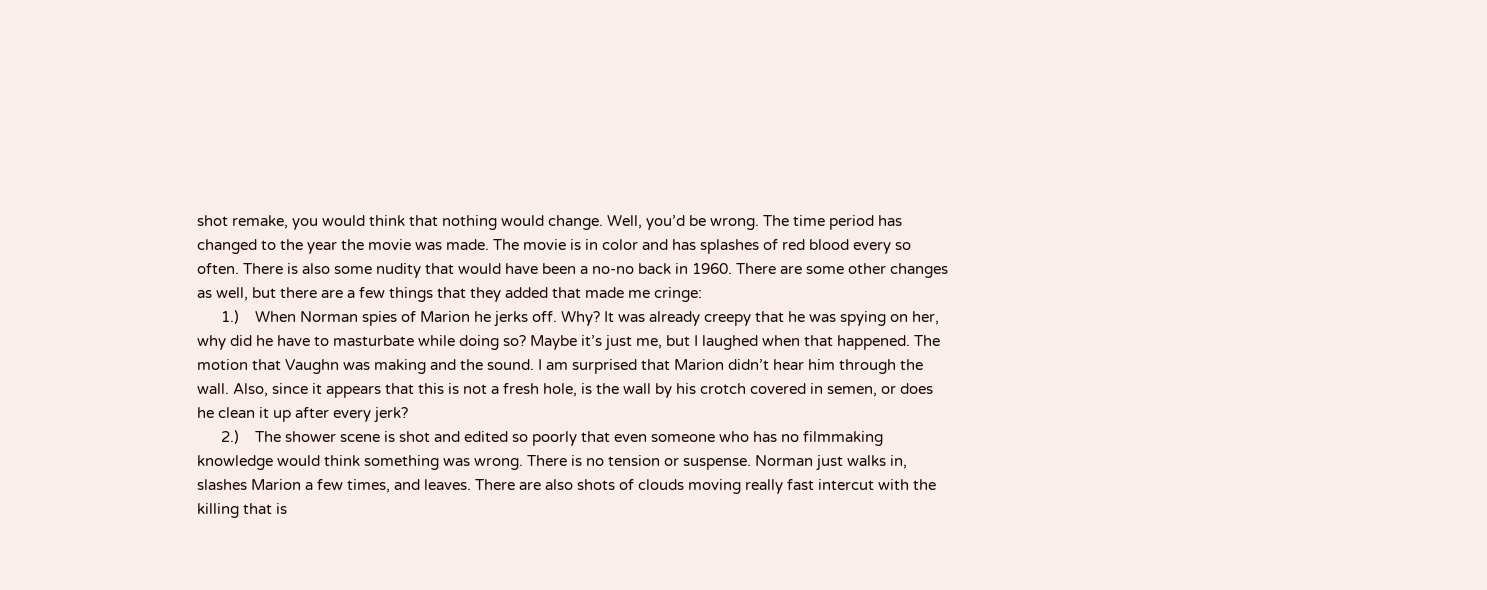shot remake, you would think that nothing would change. Well, you’d be wrong. The time period has changed to the year the movie was made. The movie is in color and has splashes of red blood every so often. There is also some nudity that would have been a no-no back in 1960. There are some other changes as well, but there are a few things that they added that made me cringe:
      1.)    When Norman spies of Marion he jerks off. Why? It was already creepy that he was spying on her, why did he have to masturbate while doing so? Maybe it’s just me, but I laughed when that happened. The motion that Vaughn was making and the sound. I am surprised that Marion didn’t hear him through the wall. Also, since it appears that this is not a fresh hole, is the wall by his crotch covered in semen, or does he clean it up after every jerk?
      2.)    The shower scene is shot and edited so poorly that even someone who has no filmmaking knowledge would think something was wrong. There is no tension or suspense. Norman just walks in, slashes Marion a few times, and leaves. There are also shots of clouds moving really fast intercut with the killing that is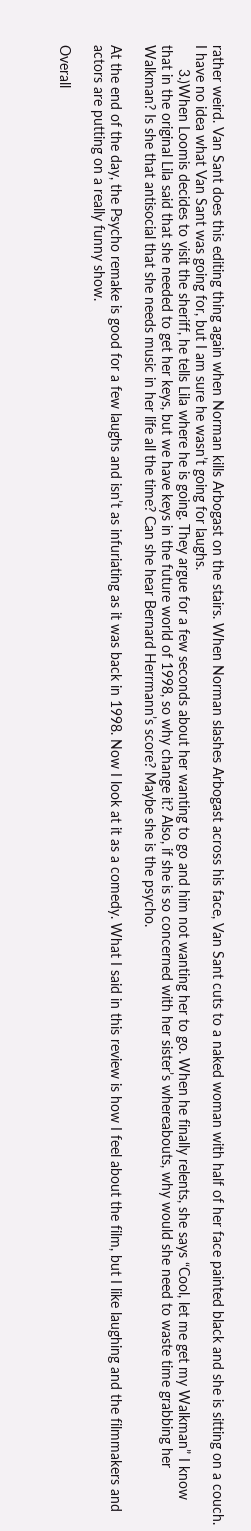rather weird. Van Sant does this editing thing again when Norman kills Arbogast on the stairs. When Norman slashes Arbogast across his face, Van Sant cuts to a naked woman with half of her face painted black and she is sitting on a couch. I have no idea what Van Sant was going for, but I am sure he wasn’t going for laughs.
      3.)When Loomis decides to visit the sheriff, he tells Lila where he is going. They argue for a few seconds about her wanting to go and him not wanting her to go. When he finally relents, she says “Cool, let me get my Walkman” I know that in the original Lila said that she needed to get her keys, but we have keys in the future world of 1998, so why change it? Also, if she is so concerned with her sister’s whereabouts, why would she need to waste time grabbing her Walkman? Is she that antisocial that she needs music in her life all the time? Can she hear Bernard Herrmann’s score? Maybe she is the psycho.

At the end of the day, the Psycho remake is good for a few laughs and isn’t as infuriating as it was back in 1998. Now I look at it as a comedy. What I said in this review is how I feel about the film, but I like laughing and the filmmakers and actors are putting on a really funny show.

Overall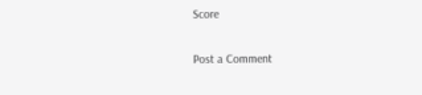Score

Post a Comment